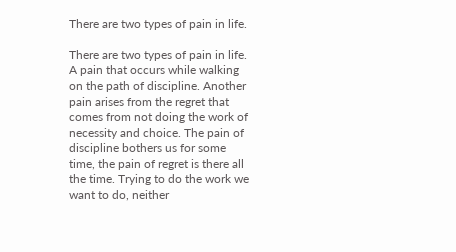There are two types of pain in life.

There are two types of pain in life. A pain that occurs while walking on the path of discipline. Another pain arises from the regret that comes from not doing the work of necessity and choice. The pain of discipline bothers us for some time, the pain of regret is there all the time. Trying to do the work we want to do, neither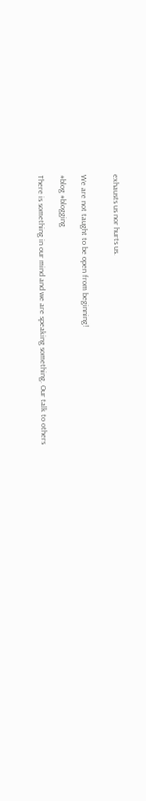exhausts us nor hurts us.


We are not taught to be open from beginning!

#blog #blogging

There is something in our mind and we are speaking something. Our talk to others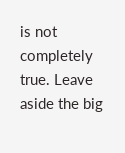is not completely true. Leave aside the big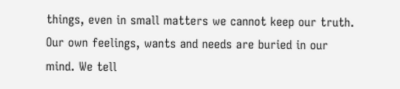things, even in small matters we cannot keep our truth. Our own feelings, wants and needs are buried in our mind. We tell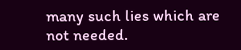many such lies which are not needed.